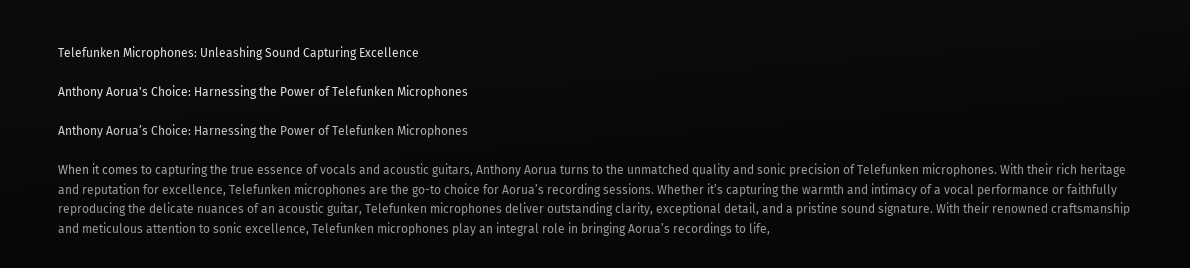Telefunken Microphones: Unleashing Sound Capturing Excellence

Anthony Aorua's Choice: Harnessing the Power of Telefunken Microphones

Anthony Aorua’s Choice: Harnessing the Power of Telefunken Microphones

When it comes to capturing the true essence of vocals and acoustic guitars, Anthony Aorua turns to the unmatched quality and sonic precision of Telefunken microphones. With their rich heritage and reputation for excellence, Telefunken microphones are the go-to choice for Aorua’s recording sessions. Whether it’s capturing the warmth and intimacy of a vocal performance or faithfully reproducing the delicate nuances of an acoustic guitar, Telefunken microphones deliver outstanding clarity, exceptional detail, and a pristine sound signature. With their renowned craftsmanship and meticulous attention to sonic excellence, Telefunken microphones play an integral role in bringing Aorua’s recordings to life,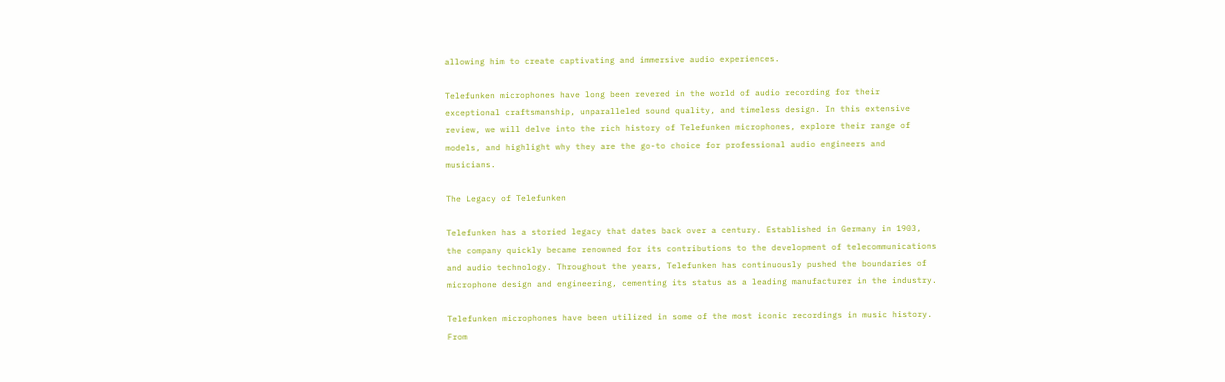allowing him to create captivating and immersive audio experiences.

Telefunken microphones have long been revered in the world of audio recording for their exceptional craftsmanship, unparalleled sound quality, and timeless design. In this extensive review, we will delve into the rich history of Telefunken microphones, explore their range of models, and highlight why they are the go-to choice for professional audio engineers and musicians.

The Legacy of Telefunken

Telefunken has a storied legacy that dates back over a century. Established in Germany in 1903, the company quickly became renowned for its contributions to the development of telecommunications and audio technology. Throughout the years, Telefunken has continuously pushed the boundaries of microphone design and engineering, cementing its status as a leading manufacturer in the industry.

Telefunken microphones have been utilized in some of the most iconic recordings in music history. From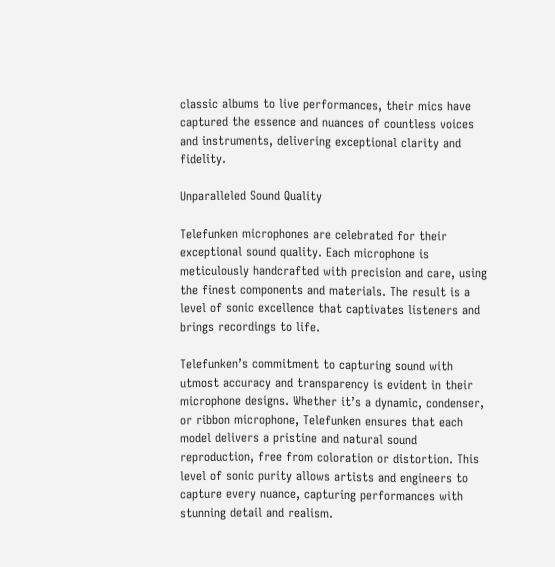classic albums to live performances, their mics have captured the essence and nuances of countless voices and instruments, delivering exceptional clarity and fidelity.

Unparalleled Sound Quality

Telefunken microphones are celebrated for their exceptional sound quality. Each microphone is meticulously handcrafted with precision and care, using the finest components and materials. The result is a level of sonic excellence that captivates listeners and brings recordings to life.

Telefunken’s commitment to capturing sound with utmost accuracy and transparency is evident in their microphone designs. Whether it’s a dynamic, condenser, or ribbon microphone, Telefunken ensures that each model delivers a pristine and natural sound reproduction, free from coloration or distortion. This level of sonic purity allows artists and engineers to capture every nuance, capturing performances with stunning detail and realism.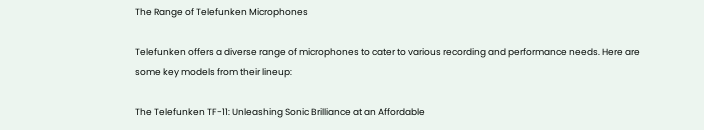The Range of Telefunken Microphones

Telefunken offers a diverse range of microphones to cater to various recording and performance needs. Here are some key models from their lineup:

The Telefunken TF-11: Unleashing Sonic Brilliance at an Affordable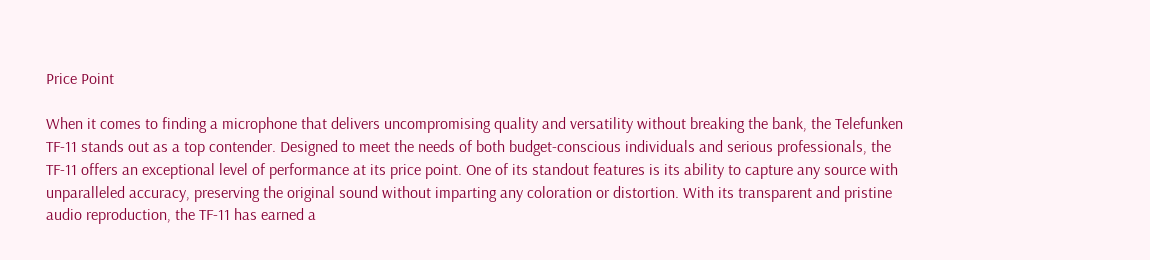Price Point

When it comes to finding a microphone that delivers uncompromising quality and versatility without breaking the bank, the Telefunken TF-11 stands out as a top contender. Designed to meet the needs of both budget-conscious individuals and serious professionals, the TF-11 offers an exceptional level of performance at its price point. One of its standout features is its ability to capture any source with unparalleled accuracy, preserving the original sound without imparting any coloration or distortion. With its transparent and pristine audio reproduction, the TF-11 has earned a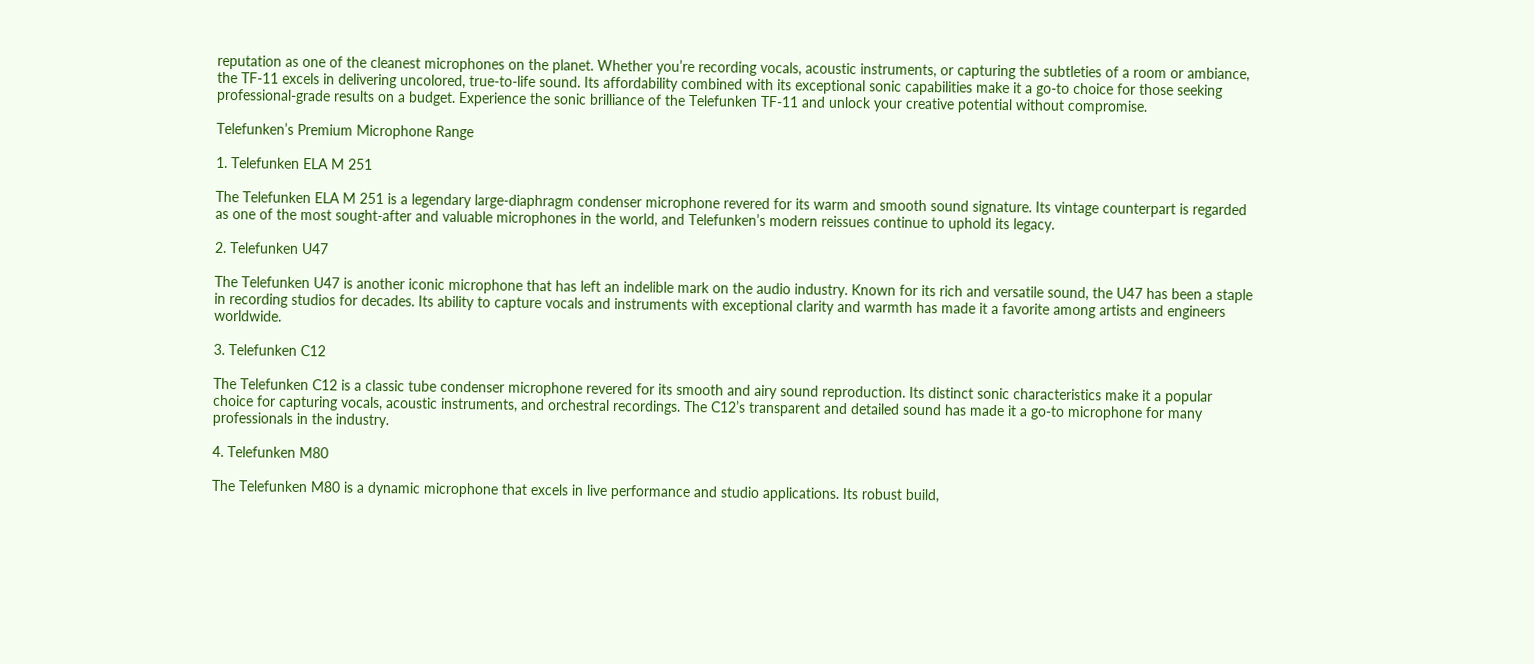reputation as one of the cleanest microphones on the planet. Whether you’re recording vocals, acoustic instruments, or capturing the subtleties of a room or ambiance, the TF-11 excels in delivering uncolored, true-to-life sound. Its affordability combined with its exceptional sonic capabilities make it a go-to choice for those seeking professional-grade results on a budget. Experience the sonic brilliance of the Telefunken TF-11 and unlock your creative potential without compromise.

Telefunken’s Premium Microphone Range

1. Telefunken ELA M 251

The Telefunken ELA M 251 is a legendary large-diaphragm condenser microphone revered for its warm and smooth sound signature. Its vintage counterpart is regarded as one of the most sought-after and valuable microphones in the world, and Telefunken’s modern reissues continue to uphold its legacy.

2. Telefunken U47

The Telefunken U47 is another iconic microphone that has left an indelible mark on the audio industry. Known for its rich and versatile sound, the U47 has been a staple in recording studios for decades. Its ability to capture vocals and instruments with exceptional clarity and warmth has made it a favorite among artists and engineers worldwide.

3. Telefunken C12

The Telefunken C12 is a classic tube condenser microphone revered for its smooth and airy sound reproduction. Its distinct sonic characteristics make it a popular choice for capturing vocals, acoustic instruments, and orchestral recordings. The C12’s transparent and detailed sound has made it a go-to microphone for many professionals in the industry.

4. Telefunken M80

The Telefunken M80 is a dynamic microphone that excels in live performance and studio applications. Its robust build,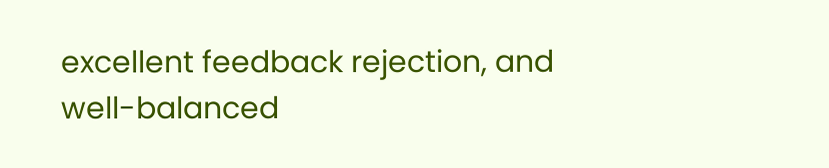excellent feedback rejection, and well-balanced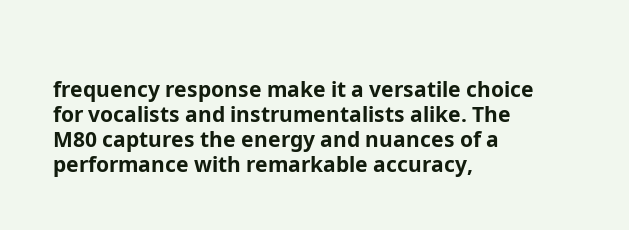frequency response make it a versatile choice for vocalists and instrumentalists alike. The M80 captures the energy and nuances of a performance with remarkable accuracy,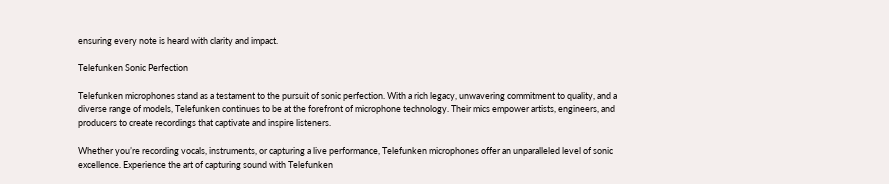ensuring every note is heard with clarity and impact.

Telefunken Sonic Perfection

Telefunken microphones stand as a testament to the pursuit of sonic perfection. With a rich legacy, unwavering commitment to quality, and a diverse range of models, Telefunken continues to be at the forefront of microphone technology. Their mics empower artists, engineers, and producers to create recordings that captivate and inspire listeners.

Whether you’re recording vocals, instruments, or capturing a live performance, Telefunken microphones offer an unparalleled level of sonic excellence. Experience the art of capturing sound with Telefunken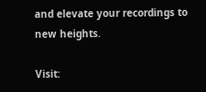and elevate your recordings to new heights.

Visit: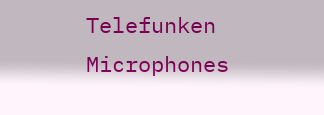Telefunken Microphones